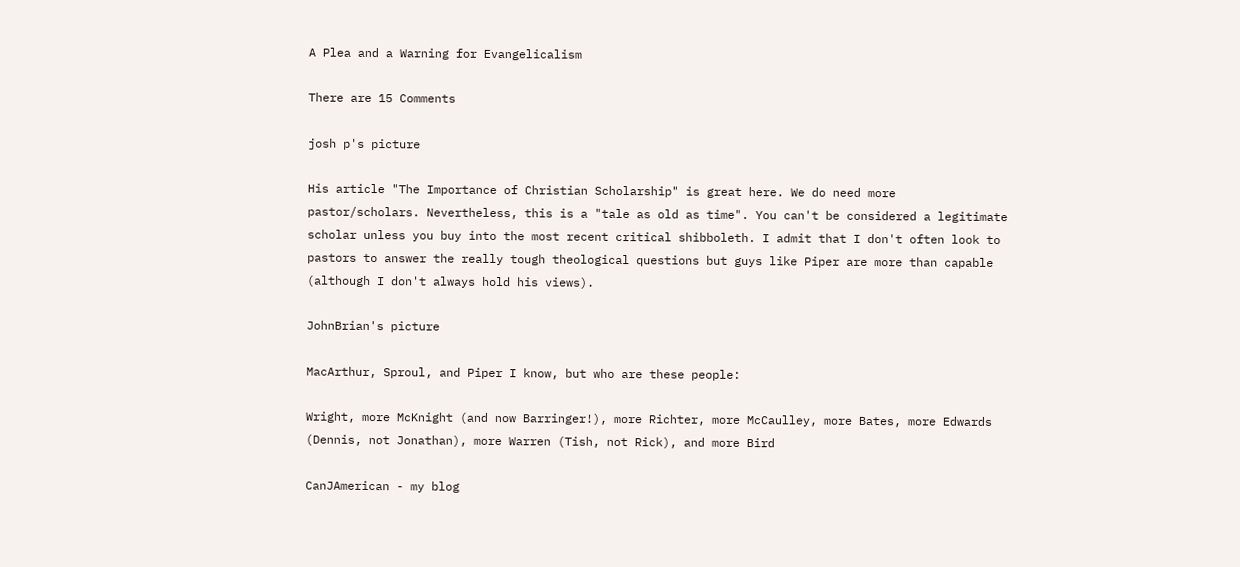A Plea and a Warning for Evangelicalism

There are 15 Comments

josh p's picture

His article "The Importance of Christian Scholarship" is great here. We do need more pastor/scholars. Nevertheless, this is a "tale as old as time". You can't be considered a legitimate scholar unless you buy into the most recent critical shibboleth. I admit that I don't often look to pastors to answer the really tough theological questions but guys like Piper are more than capable (although I don't always hold his views).

JohnBrian's picture

MacArthur, Sproul, and Piper I know, but who are these people:

Wright, more McKnight (and now Barringer!), more Richter, more McCaulley, more Bates, more Edwards (Dennis, not Jonathan), more Warren (Tish, not Rick), and more Bird

CanJAmerican - my blog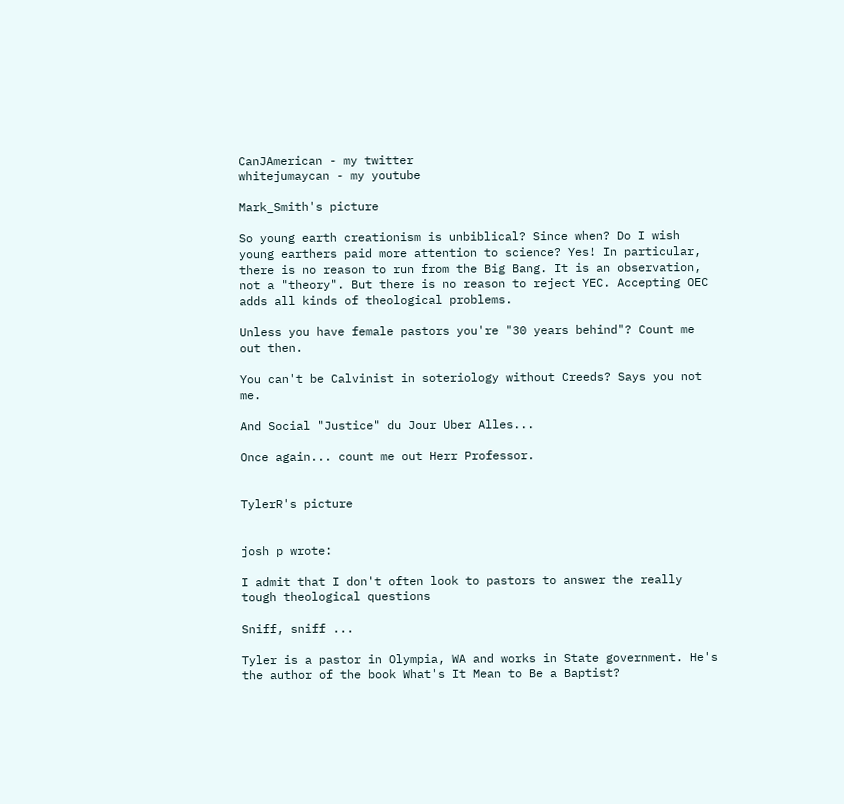CanJAmerican - my twitter
whitejumaycan - my youtube

Mark_Smith's picture

So young earth creationism is unbiblical? Since when? Do I wish young earthers paid more attention to science? Yes! In particular, there is no reason to run from the Big Bang. It is an observation, not a "theory". But there is no reason to reject YEC. Accepting OEC adds all kinds of theological problems.

Unless you have female pastors you're "30 years behind"? Count me out then.

You can't be Calvinist in soteriology without Creeds? Says you not me.

And Social "Justice" du Jour Uber Alles...

Once again... count me out Herr Professor.


TylerR's picture


josh p wrote:

I admit that I don't often look to pastors to answer the really tough theological questions

Sniff, sniff ...

Tyler is a pastor in Olympia, WA and works in State government. He's the author of the book What's It Mean to Be a Baptist?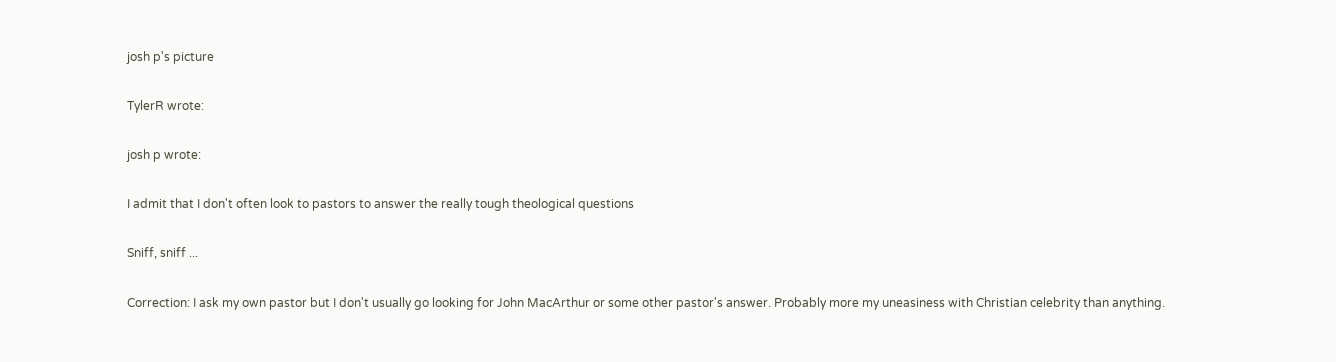josh p's picture

TylerR wrote:

josh p wrote:

I admit that I don't often look to pastors to answer the really tough theological questions

Sniff, sniff ...

Correction: I ask my own pastor but I don't usually go looking for John MacArthur or some other pastor's answer. Probably more my uneasiness with Christian celebrity than anything.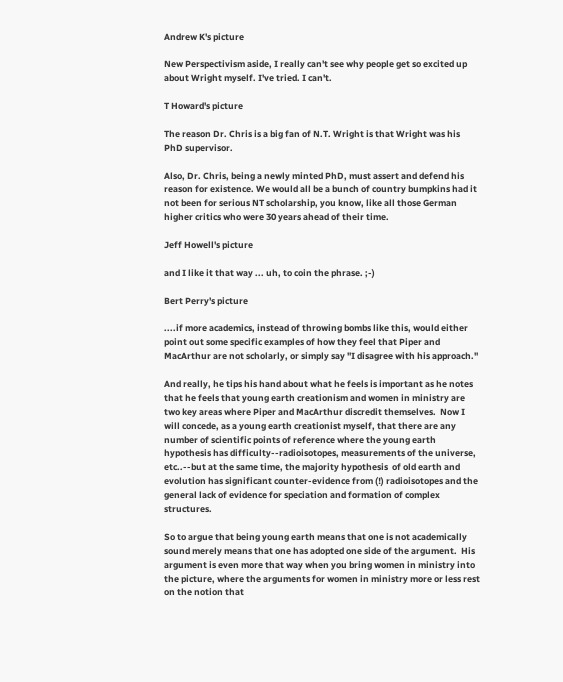Andrew K's picture

New Perspectivism aside, I really can't see why people get so excited up about Wright myself. I've tried. I can't.

T Howard's picture

The reason Dr. Chris is a big fan of N.T. Wright is that Wright was his PhD supervisor.

Also, Dr. Chris, being a newly minted PhD, must assert and defend his reason for existence. We would all be a bunch of country bumpkins had it not been for serious NT scholarship, you know, like all those German higher critics who were 30 years ahead of their time.

Jeff Howell's picture

and I like it that way ... uh, to coin the phrase. ;-)

Bert Perry's picture

....if more academics, instead of throwing bombs like this, would either point out some specific examples of how they feel that Piper and MacArthur are not scholarly, or simply say "I disagree with his approach."

And really, he tips his hand about what he feels is important as he notes that he feels that young earth creationism and women in ministry are two key areas where Piper and MacArthur discredit themselves.  Now I will concede, as a young earth creationist myself, that there are any number of scientific points of reference where the young earth hypothesis has difficulty--radioisotopes, measurements of the universe, etc..--but at the same time, the majority hypothesis  of old earth and evolution has significant counter-evidence from (!) radioisotopes and the general lack of evidence for speciation and formation of complex structures.

So to argue that being young earth means that one is not academically sound merely means that one has adopted one side of the argument.  His argument is even more that way when you bring women in ministry into the picture, where the arguments for women in ministry more or less rest on the notion that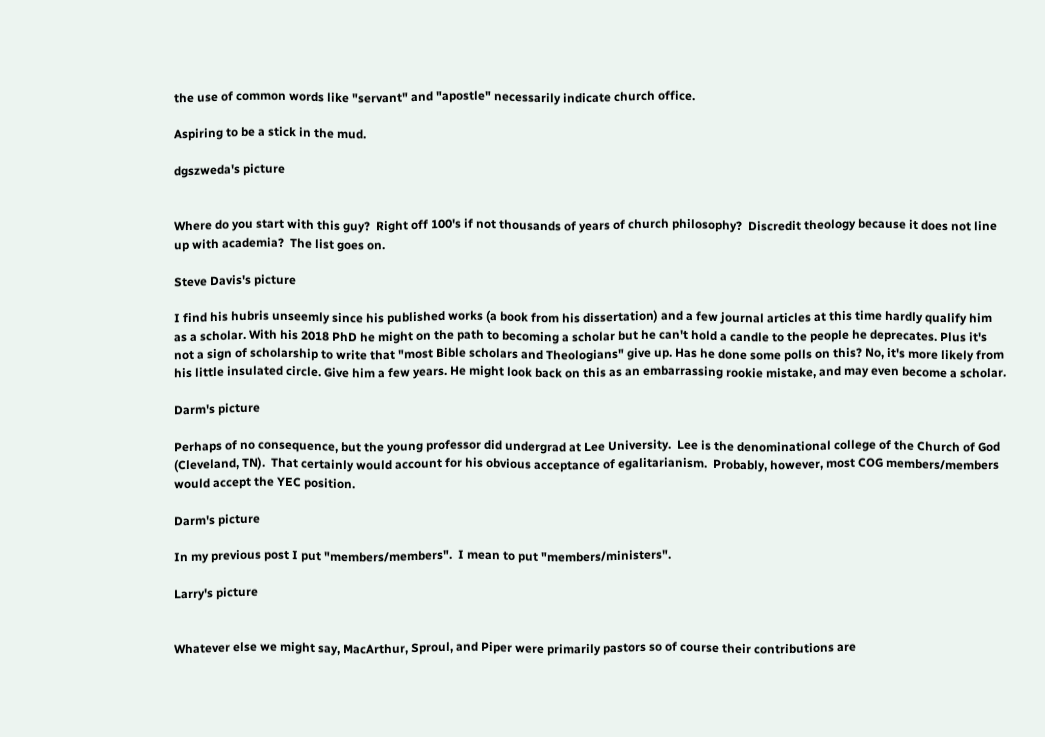the use of common words like "servant" and "apostle" necessarily indicate church office.

Aspiring to be a stick in the mud.

dgszweda's picture


Where do you start with this guy?  Right off 100's if not thousands of years of church philosophy?  Discredit theology because it does not line up with academia?  The list goes on.

Steve Davis's picture

I find his hubris unseemly since his published works (a book from his dissertation) and a few journal articles at this time hardly qualify him as a scholar. With his 2018 PhD he might on the path to becoming a scholar but he can't hold a candle to the people he deprecates. Plus it's not a sign of scholarship to write that "most Bible scholars and Theologians" give up. Has he done some polls on this? No, it's more likely from his little insulated circle. Give him a few years. He might look back on this as an embarrassing rookie mistake, and may even become a scholar.

Darm's picture

Perhaps of no consequence, but the young professor did undergrad at Lee University.  Lee is the denominational college of the Church of God (Cleveland, TN).  That certainly would account for his obvious acceptance of egalitarianism.  Probably, however, most COG members/members would accept the YEC position.

Darm's picture

In my previous post I put "members/members".  I mean to put "members/ministers".

Larry's picture


Whatever else we might say, MacArthur, Sproul, and Piper were primarily pastors so of course their contributions are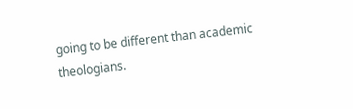going to be different than academic theologians.